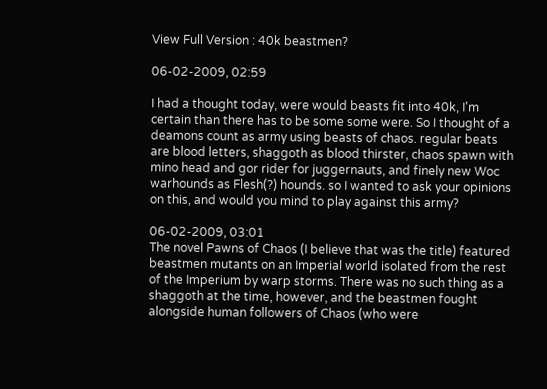View Full Version : 40k beastmen?

06-02-2009, 02:59

I had a thought today, were would beasts fit into 40k, I'm certain than there has to be some some were. So I thought of a deamons count as army using beasts of chaos. regular beats are blood letters, shaggoth as blood thirster, chaos spawn with mino head and gor rider for juggernauts, and finely new Woc warhounds as Flesh(?) hounds. so I wanted to ask your opinions on this, and would you mind to play against this army?

06-02-2009, 03:01
The novel Pawns of Chaos (I believe that was the title) featured beastmen mutants on an Imperial world isolated from the rest of the Imperium by warp storms. There was no such thing as a shaggoth at the time, however, and the beastmen fought alongside human followers of Chaos (who were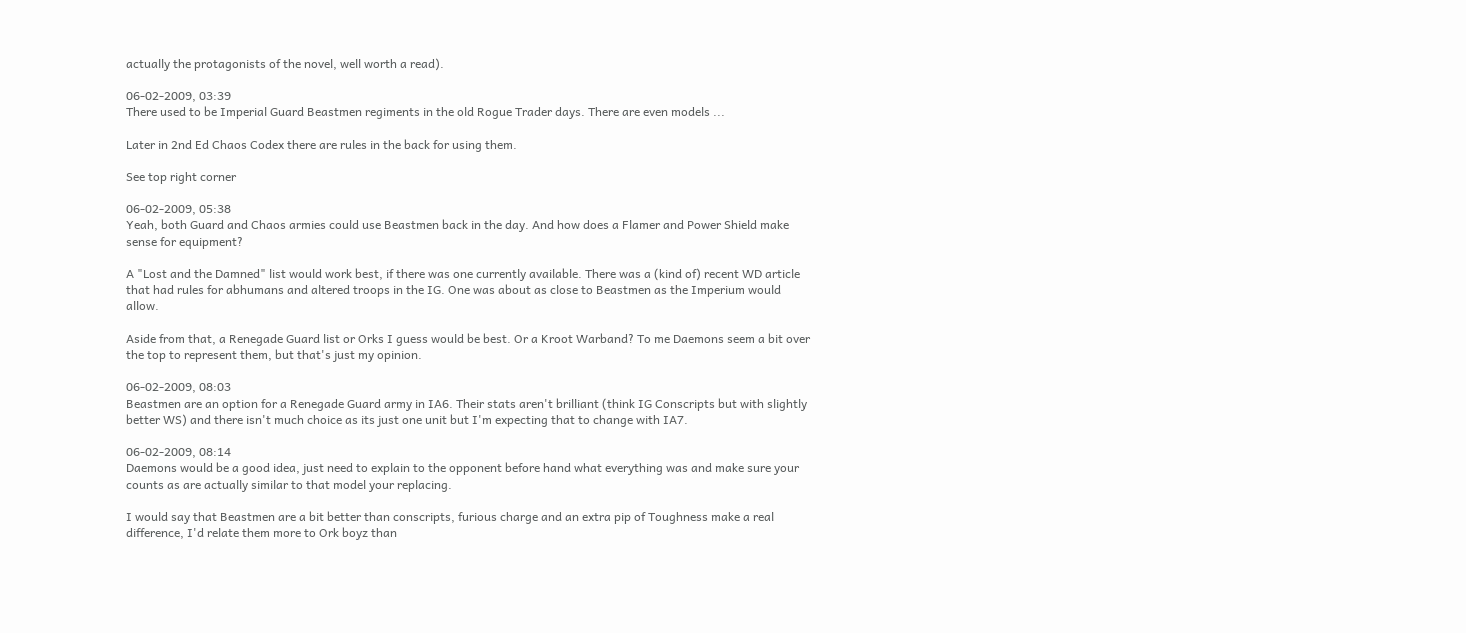actually the protagonists of the novel, well worth a read).

06-02-2009, 03:39
There used to be Imperial Guard Beastmen regiments in the old Rogue Trader days. There are even models ...

Later in 2nd Ed Chaos Codex there are rules in the back for using them.

See top right corner

06-02-2009, 05:38
Yeah, both Guard and Chaos armies could use Beastmen back in the day. And how does a Flamer and Power Shield make sense for equipment?

A "Lost and the Damned" list would work best, if there was one currently available. There was a (kind of) recent WD article that had rules for abhumans and altered troops in the IG. One was about as close to Beastmen as the Imperium would allow.

Aside from that, a Renegade Guard list or Orks I guess would be best. Or a Kroot Warband? To me Daemons seem a bit over the top to represent them, but that's just my opinion.

06-02-2009, 08:03
Beastmen are an option for a Renegade Guard army in IA6. Their stats aren't brilliant (think IG Conscripts but with slightly better WS) and there isn't much choice as its just one unit but I'm expecting that to change with IA7.

06-02-2009, 08:14
Daemons would be a good idea, just need to explain to the opponent before hand what everything was and make sure your counts as are actually similar to that model your replacing.

I would say that Beastmen are a bit better than conscripts, furious charge and an extra pip of Toughness make a real difference, I'd relate them more to Ork boyz than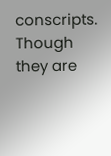conscripts. Though they are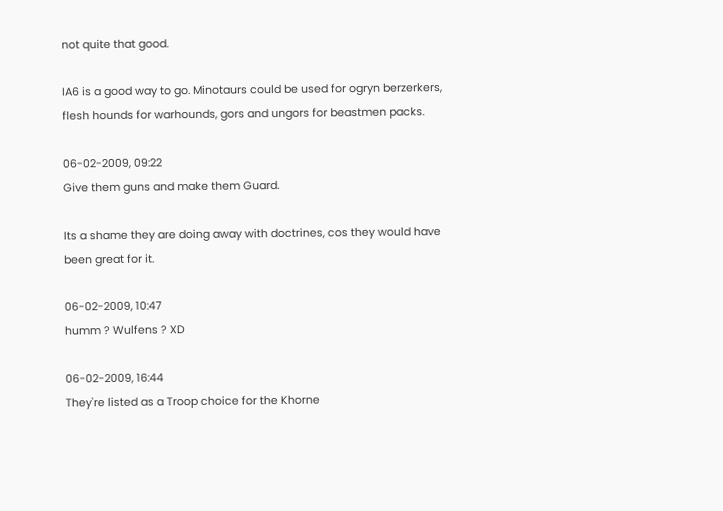not quite that good.

IA6 is a good way to go. Minotaurs could be used for ogryn berzerkers, flesh hounds for warhounds, gors and ungors for beastmen packs.

06-02-2009, 09:22
Give them guns and make them Guard.

Its a shame they are doing away with doctrines, cos they would have been great for it.

06-02-2009, 10:47
humm ? Wulfens ? XD

06-02-2009, 16:44
They're listed as a Troop choice for the Khorne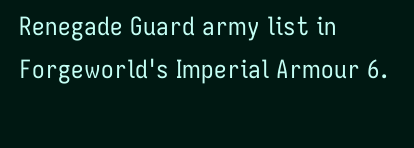Renegade Guard army list in Forgeworld's Imperial Armour 6.